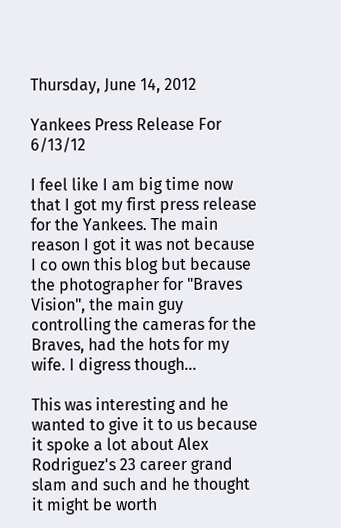Thursday, June 14, 2012

Yankees Press Release For 6/13/12

I feel like I am big time now that I got my first press release for the Yankees. The main reason I got it was not because I co own this blog but because the photographer for "Braves Vision", the main guy controlling the cameras for the Braves, had the hots for my wife. I digress though...

This was interesting and he wanted to give it to us because it spoke a lot about Alex Rodriguez's 23 career grand slam and such and he thought it might be worth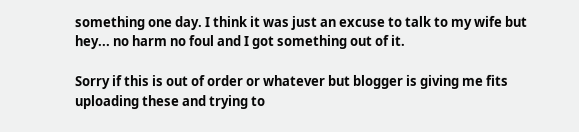something one day. I think it was just an excuse to talk to my wife but hey... no harm no foul and I got something out of it.

Sorry if this is out of order or whatever but blogger is giving me fits uploading these and trying to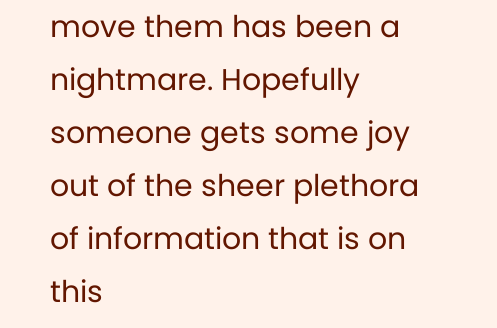move them has been a nightmare. Hopefully someone gets some joy out of the sheer plethora of information that is on this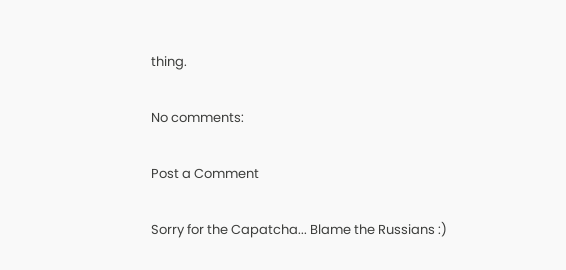thing.

No comments:

Post a Comment

Sorry for the Capatcha... Blame the Russians :)